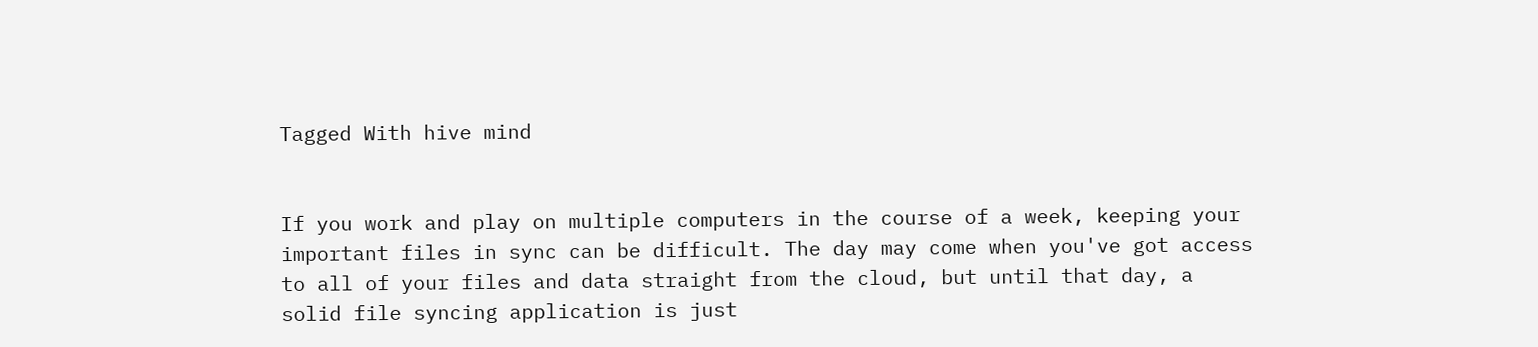Tagged With hive mind


If you work and play on multiple computers in the course of a week, keeping your important files in sync can be difficult. The day may come when you've got access to all of your files and data straight from the cloud, but until that day, a solid file syncing application is just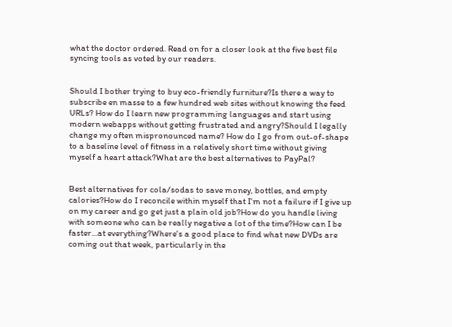what the doctor ordered. Read on for a closer look at the five best file syncing tools as voted by our readers.


Should I bother trying to buy eco-friendly furniture?Is there a way to subscribe en masse to a few hundred web sites without knowing the feed URLs? How do I learn new programming languages and start using modern webapps without getting frustrated and angry?Should I legally change my often mispronounced name? How do I go from out-of-shape to a baseline level of fitness in a relatively short time without giving myself a heart attack?What are the best alternatives to PayPal?


Best alternatives for cola/sodas to save money, bottles, and empty calories?How do I reconcile within myself that I'm not a failure if I give up on my career and go get just a plain old job?How do you handle living with someone who can be really negative a lot of the time?How can I be faster...at everything?Where's a good place to find what new DVDs are coming out that week, particularly in the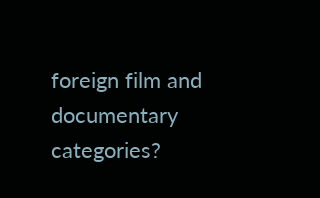foreign film and documentary categories?